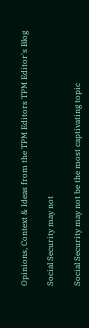Opinions, Context & Ideas from the TPM Editors TPM Editor's Blog

Social Security may not

Social Security may not be the most captivating topic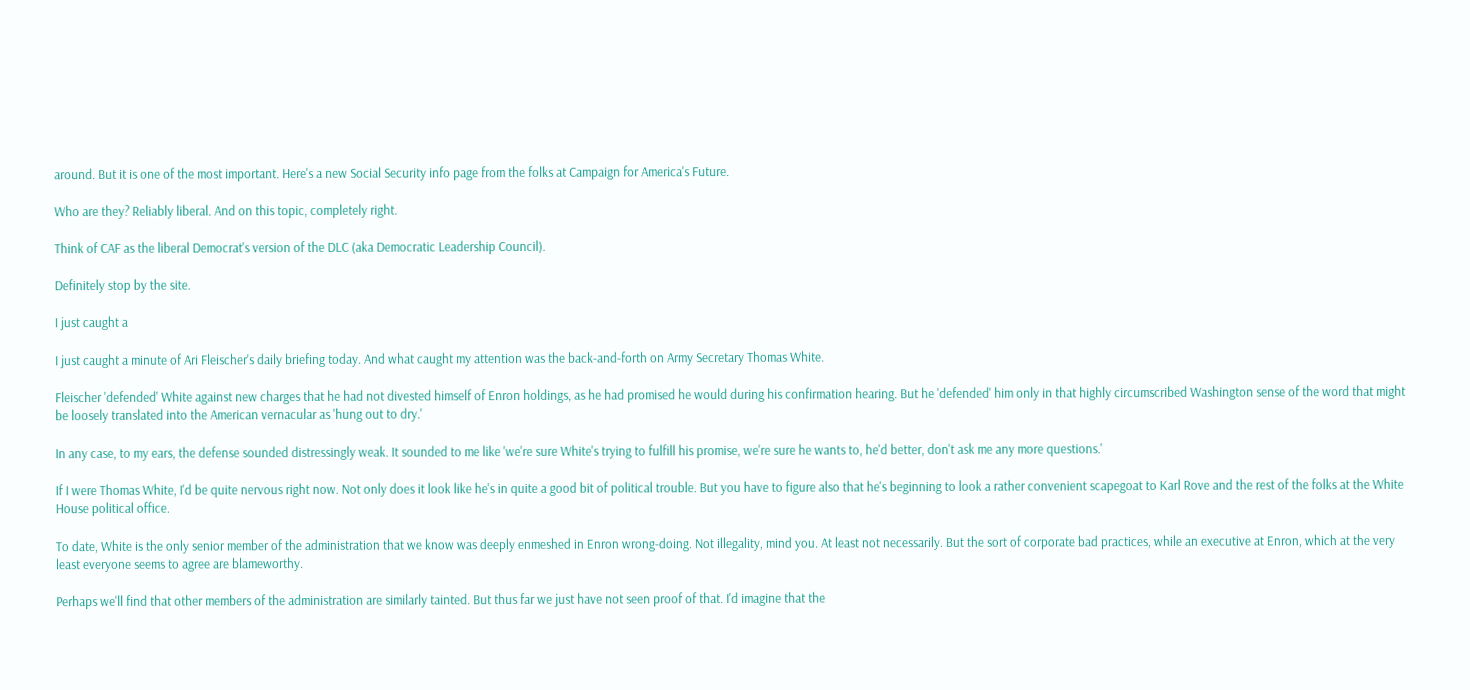around. But it is one of the most important. Here's a new Social Security info page from the folks at Campaign for America's Future.

Who are they? Reliably liberal. And on this topic, completely right.

Think of CAF as the liberal Democrat's version of the DLC (aka Democratic Leadership Council).

Definitely stop by the site.

I just caught a

I just caught a minute of Ari Fleischer's daily briefing today. And what caught my attention was the back-and-forth on Army Secretary Thomas White.

Fleischer 'defended' White against new charges that he had not divested himself of Enron holdings, as he had promised he would during his confirmation hearing. But he 'defended' him only in that highly circumscribed Washington sense of the word that might be loosely translated into the American vernacular as 'hung out to dry.'

In any case, to my ears, the defense sounded distressingly weak. It sounded to me like 'we're sure White's trying to fulfill his promise, we're sure he wants to, he'd better, don't ask me any more questions.'

If I were Thomas White, I'd be quite nervous right now. Not only does it look like he's in quite a good bit of political trouble. But you have to figure also that he's beginning to look a rather convenient scapegoat to Karl Rove and the rest of the folks at the White House political office.

To date, White is the only senior member of the administration that we know was deeply enmeshed in Enron wrong-doing. Not illegality, mind you. At least not necessarily. But the sort of corporate bad practices, while an executive at Enron, which at the very least everyone seems to agree are blameworthy.

Perhaps we'll find that other members of the administration are similarly tainted. But thus far we just have not seen proof of that. I'd imagine that the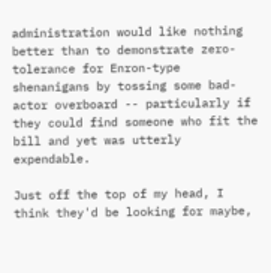administration would like nothing better than to demonstrate zero-tolerance for Enron-type shenanigans by tossing some bad-actor overboard -- particularly if they could find someone who fit the bill and yet was utterly expendable.

Just off the top of my head, I think they'd be looking for maybe,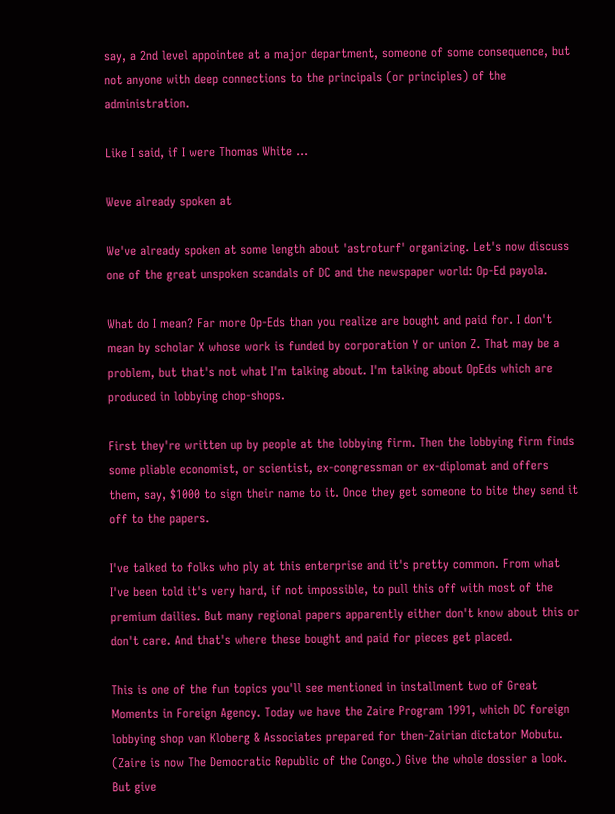say, a 2nd level appointee at a major department, someone of some consequence, but not anyone with deep connections to the principals (or principles) of the administration.

Like I said, if I were Thomas White ...

Weve already spoken at

We've already spoken at some length about 'astroturf' organizing. Let's now discuss one of the great unspoken scandals of DC and the newspaper world: Op-Ed payola.

What do I mean? Far more Op-Eds than you realize are bought and paid for. I don't mean by scholar X whose work is funded by corporation Y or union Z. That may be a problem, but that's not what I'm talking about. I'm talking about OpEds which are produced in lobbying chop-shops.

First they're written up by people at the lobbying firm. Then the lobbying firm finds some pliable economist, or scientist, ex-congressman or ex-diplomat and offers them, say, $1000 to sign their name to it. Once they get someone to bite they send it off to the papers.

I've talked to folks who ply at this enterprise and it's pretty common. From what I've been told it's very hard, if not impossible, to pull this off with most of the premium dailies. But many regional papers apparently either don't know about this or don't care. And that's where these bought and paid for pieces get placed.

This is one of the fun topics you'll see mentioned in installment two of Great Moments in Foreign Agency. Today we have the Zaire Program 1991, which DC foreign lobbying shop van Kloberg & Associates prepared for then-Zairian dictator Mobutu. (Zaire is now The Democratic Republic of the Congo.) Give the whole dossier a look. But give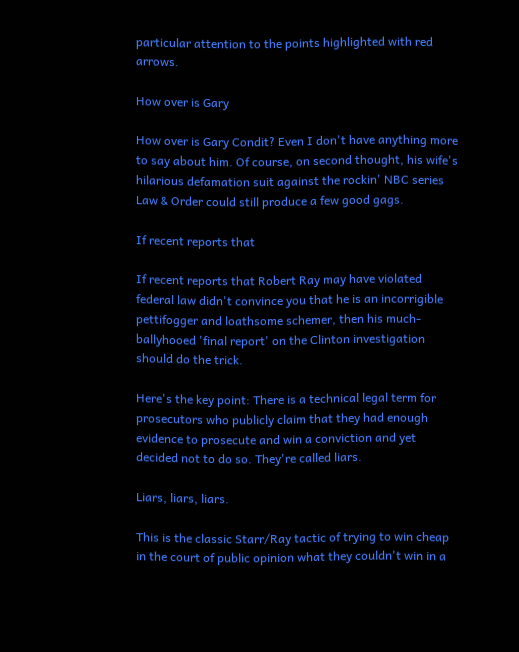particular attention to the points highlighted with red arrows.

How over is Gary

How over is Gary Condit? Even I don't have anything more to say about him. Of course, on second thought, his wife's hilarious defamation suit against the rockin' NBC series Law & Order could still produce a few good gags.

If recent reports that

If recent reports that Robert Ray may have violated federal law didn't convince you that he is an incorrigible pettifogger and loathsome schemer, then his much-ballyhooed 'final report' on the Clinton investigation should do the trick.

Here's the key point: There is a technical legal term for prosecutors who publicly claim that they had enough evidence to prosecute and win a conviction and yet decided not to do so. They're called liars.

Liars, liars, liars.

This is the classic Starr/Ray tactic of trying to win cheap in the court of public opinion what they couldn't win in a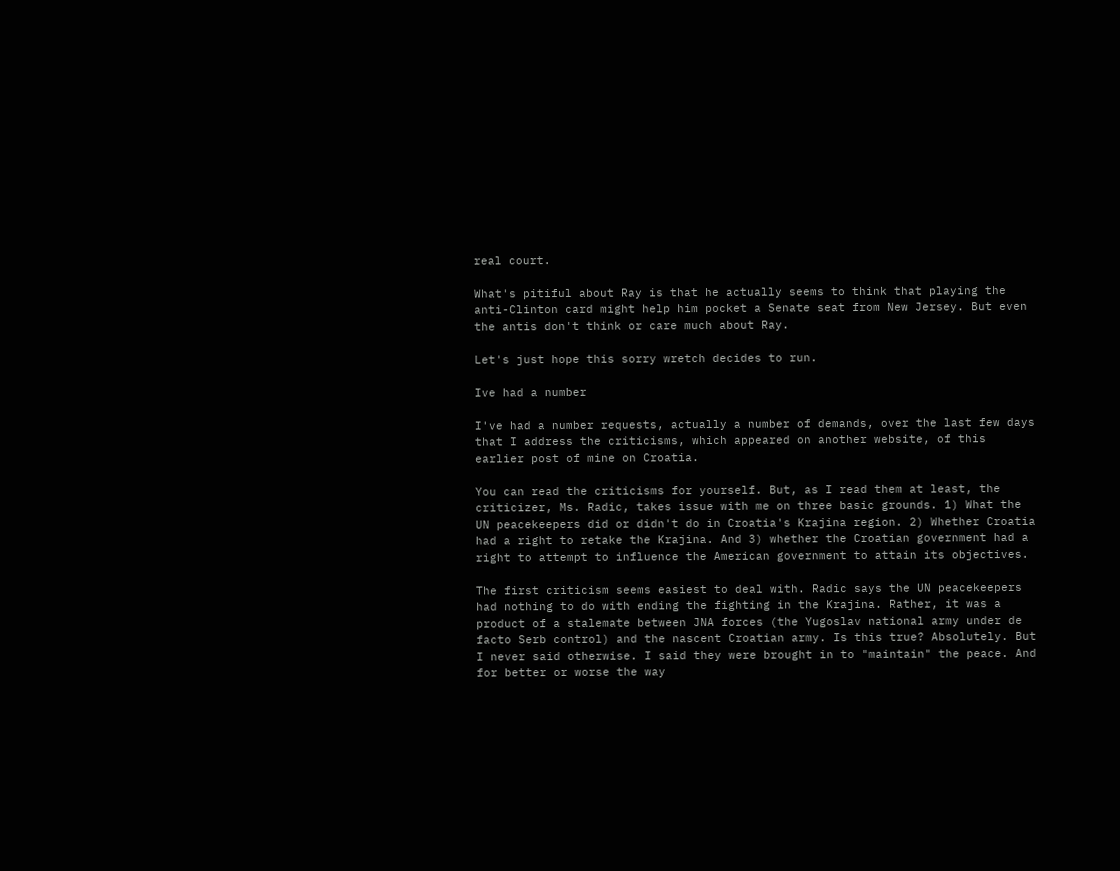real court.

What's pitiful about Ray is that he actually seems to think that playing the anti-Clinton card might help him pocket a Senate seat from New Jersey. But even the antis don't think or care much about Ray.

Let's just hope this sorry wretch decides to run.

Ive had a number

I've had a number requests, actually a number of demands, over the last few days that I address the criticisms, which appeared on another website, of this earlier post of mine on Croatia.

You can read the criticisms for yourself. But, as I read them at least, the criticizer, Ms. Radic, takes issue with me on three basic grounds. 1) What the UN peacekeepers did or didn't do in Croatia's Krajina region. 2) Whether Croatia had a right to retake the Krajina. And 3) whether the Croatian government had a right to attempt to influence the American government to attain its objectives.

The first criticism seems easiest to deal with. Radic says the UN peacekeepers had nothing to do with ending the fighting in the Krajina. Rather, it was a product of a stalemate between JNA forces (the Yugoslav national army under de facto Serb control) and the nascent Croatian army. Is this true? Absolutely. But I never said otherwise. I said they were brought in to "maintain" the peace. And for better or worse the way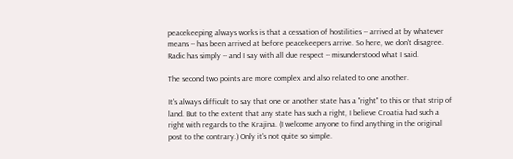peacekeeping always works is that a cessation of hostilities -- arrived at by whatever means -- has been arrived at before peacekeepers arrive. So here, we don't disagree. Radic has simply -- and I say with all due respect -- misunderstood what I said.

The second two points are more complex and also related to one another.

It's always difficult to say that one or another state has a "right" to this or that strip of land. But to the extent that any state has such a right, I believe Croatia had such a right with regards to the Krajina. (I welcome anyone to find anything in the original post to the contrary.) Only it's not quite so simple.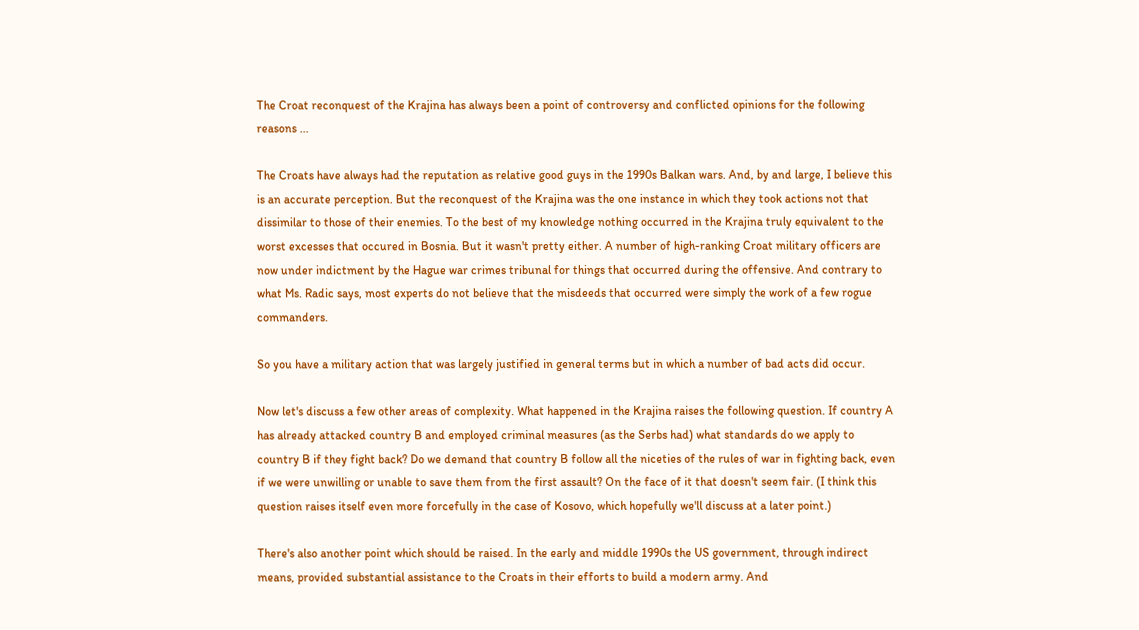The Croat reconquest of the Krajina has always been a point of controversy and conflicted opinions for the following reasons ...

The Croats have always had the reputation as relative good guys in the 1990s Balkan wars. And, by and large, I believe this is an accurate perception. But the reconquest of the Krajina was the one instance in which they took actions not that dissimilar to those of their enemies. To the best of my knowledge nothing occurred in the Krajina truly equivalent to the worst excesses that occured in Bosnia. But it wasn't pretty either. A number of high-ranking Croat military officers are now under indictment by the Hague war crimes tribunal for things that occurred during the offensive. And contrary to what Ms. Radic says, most experts do not believe that the misdeeds that occurred were simply the work of a few rogue commanders.

So you have a military action that was largely justified in general terms but in which a number of bad acts did occur.

Now let's discuss a few other areas of complexity. What happened in the Krajina raises the following question. If country A has already attacked country B and employed criminal measures (as the Serbs had) what standards do we apply to country B if they fight back? Do we demand that country B follow all the niceties of the rules of war in fighting back, even if we were unwilling or unable to save them from the first assault? On the face of it that doesn't seem fair. (I think this question raises itself even more forcefully in the case of Kosovo, which hopefully we'll discuss at a later point.)

There's also another point which should be raised. In the early and middle 1990s the US government, through indirect means, provided substantial assistance to the Croats in their efforts to build a modern army. And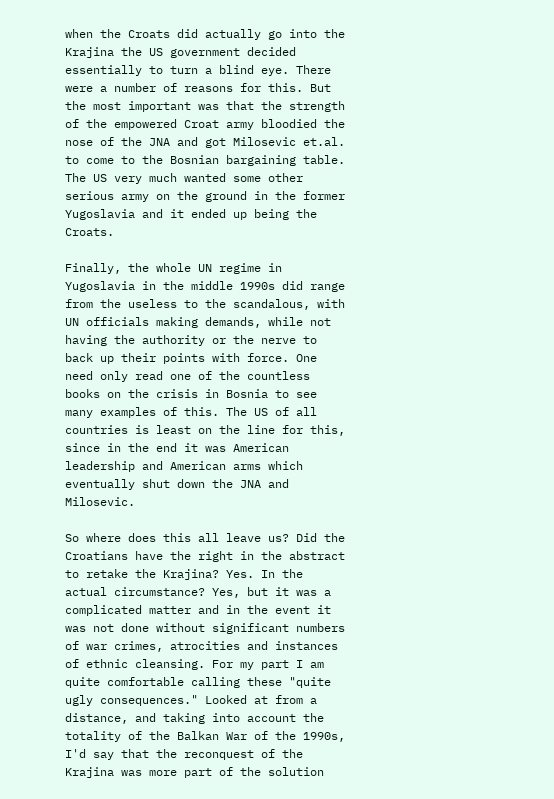when the Croats did actually go into the Krajina the US government decided essentially to turn a blind eye. There were a number of reasons for this. But the most important was that the strength of the empowered Croat army bloodied the nose of the JNA and got Milosevic et.al. to come to the Bosnian bargaining table. The US very much wanted some other serious army on the ground in the former Yugoslavia and it ended up being the Croats.

Finally, the whole UN regime in Yugoslavia in the middle 1990s did range from the useless to the scandalous, with UN officials making demands, while not having the authority or the nerve to back up their points with force. One need only read one of the countless books on the crisis in Bosnia to see many examples of this. The US of all countries is least on the line for this, since in the end it was American leadership and American arms which eventually shut down the JNA and Milosevic.

So where does this all leave us? Did the Croatians have the right in the abstract to retake the Krajina? Yes. In the actual circumstance? Yes, but it was a complicated matter and in the event it was not done without significant numbers of war crimes, atrocities and instances of ethnic cleansing. For my part I am quite comfortable calling these "quite ugly consequences." Looked at from a distance, and taking into account the totality of the Balkan War of the 1990s, I'd say that the reconquest of the Krajina was more part of the solution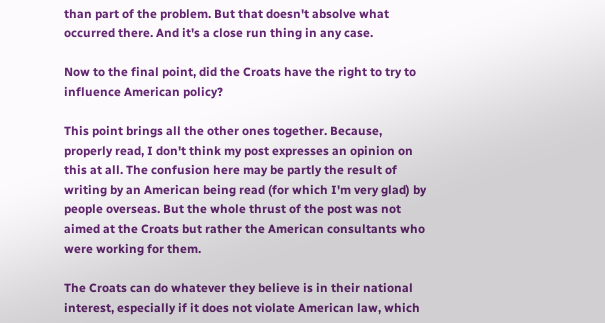than part of the problem. But that doesn't absolve what occurred there. And it's a close run thing in any case.

Now to the final point, did the Croats have the right to try to influence American policy?

This point brings all the other ones together. Because, properly read, I don't think my post expresses an opinion on this at all. The confusion here may be partly the result of writing by an American being read (for which I'm very glad) by people overseas. But the whole thrust of the post was not aimed at the Croats but rather the American consultants who were working for them.

The Croats can do whatever they believe is in their national interest, especially if it does not violate American law, which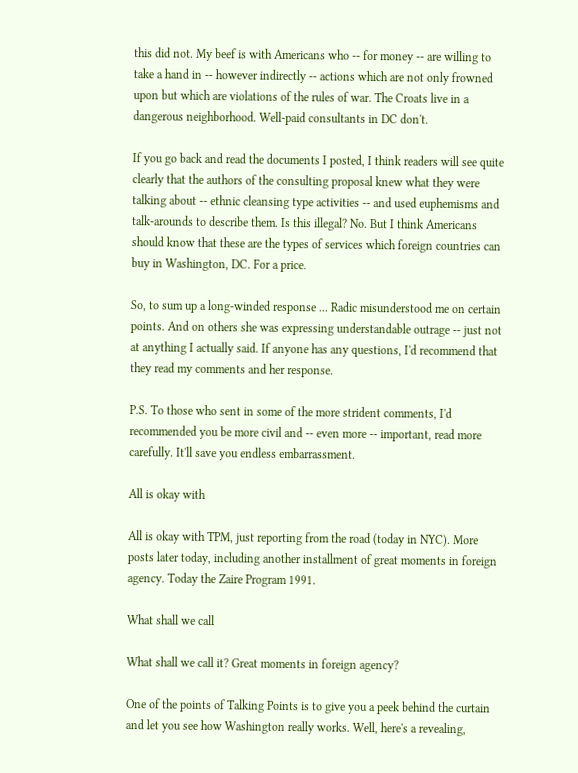this did not. My beef is with Americans who -- for money -- are willing to take a hand in -- however indirectly -- actions which are not only frowned upon but which are violations of the rules of war. The Croats live in a dangerous neighborhood. Well-paid consultants in DC don't.

If you go back and read the documents I posted, I think readers will see quite clearly that the authors of the consulting proposal knew what they were talking about -- ethnic cleansing type activities -- and used euphemisms and talk-arounds to describe them. Is this illegal? No. But I think Americans should know that these are the types of services which foreign countries can buy in Washington, DC. For a price.

So, to sum up a long-winded response ... Radic misunderstood me on certain points. And on others she was expressing understandable outrage -- just not at anything I actually said. If anyone has any questions, I'd recommend that they read my comments and her response.

P.S. To those who sent in some of the more strident comments, I'd recommended you be more civil and -- even more -- important, read more carefully. It'll save you endless embarrassment.

All is okay with

All is okay with TPM, just reporting from the road (today in NYC). More posts later today, including another installment of great moments in foreign agency. Today the Zaire Program 1991.

What shall we call

What shall we call it? Great moments in foreign agency?

One of the points of Talking Points is to give you a peek behind the curtain and let you see how Washington really works. Well, here's a revealing,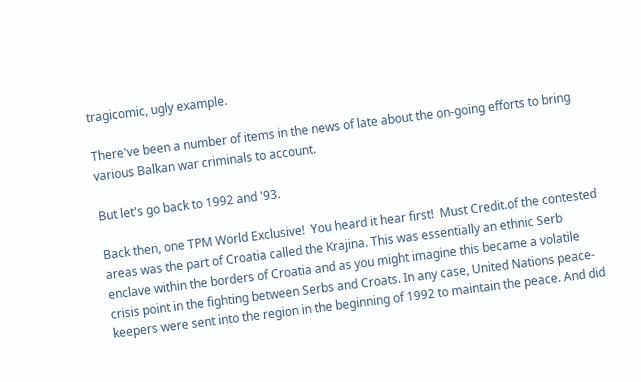tragicomic, ugly example.

There've been a number of items in the news of late about the on-going efforts to bring various Balkan war criminals to account.

But let's go back to 1992 and '93.

Back then, one TPM World Exclusive!  You heard it hear first!  Must Credit.of the contested areas was the part of Croatia called the Krajina. This was essentially an ethnic Serb enclave within the borders of Croatia and as you might imagine this became a volatile crisis point in the fighting between Serbs and Croats. In any case, United Nations peace-keepers were sent into the region in the beginning of 1992 to maintain the peace. And did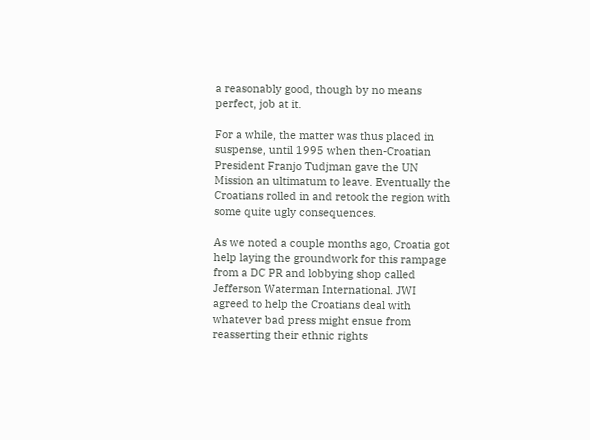a reasonably good, though by no means perfect, job at it.

For a while, the matter was thus placed in suspense, until 1995 when then-Croatian President Franjo Tudjman gave the UN Mission an ultimatum to leave. Eventually the Croatians rolled in and retook the region with some quite ugly consequences.

As we noted a couple months ago, Croatia got help laying the groundwork for this rampage from a DC PR and lobbying shop called Jefferson Waterman International. JWI agreed to help the Croatians deal with whatever bad press might ensue from reasserting their ethnic rights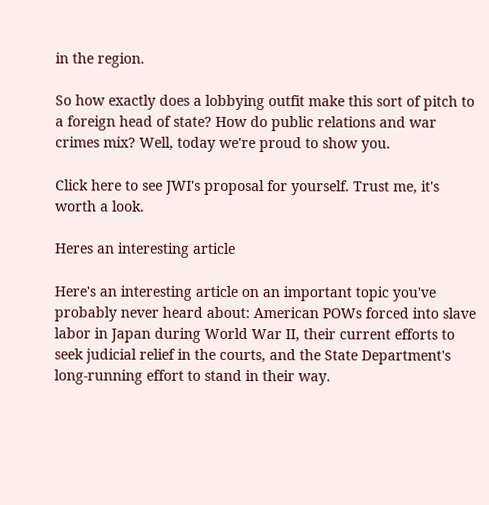in the region.

So how exactly does a lobbying outfit make this sort of pitch to a foreign head of state? How do public relations and war crimes mix? Well, today we're proud to show you.

Click here to see JWI's proposal for yourself. Trust me, it's worth a look.

Heres an interesting article

Here's an interesting article on an important topic you've probably never heard about: American POWs forced into slave labor in Japan during World War II, their current efforts to seek judicial relief in the courts, and the State Department's long-running effort to stand in their way.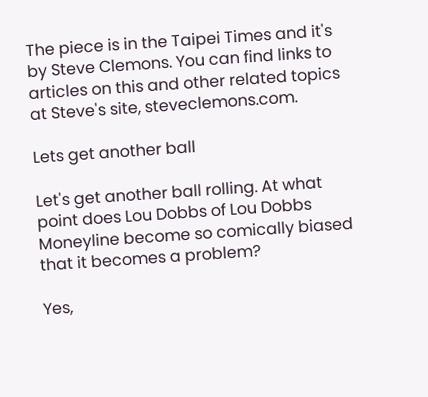The piece is in the Taipei Times and it's by Steve Clemons. You can find links to articles on this and other related topics at Steve's site, steveclemons.com.

Lets get another ball

Let's get another ball rolling. At what point does Lou Dobbs of Lou Dobbs Moneyline become so comically biased that it becomes a problem?

Yes,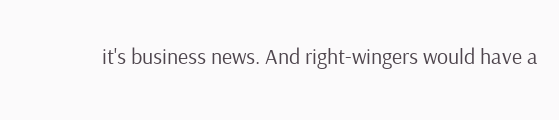it's business news. And right-wingers would have a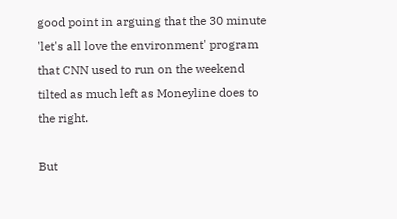good point in arguing that the 30 minute 'let's all love the environment' program that CNN used to run on the weekend tilted as much left as Moneyline does to the right.

But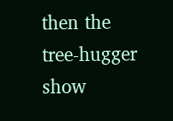then the tree-hugger show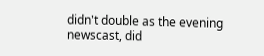didn't double as the evening newscast, did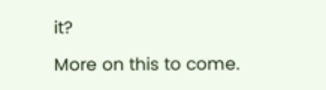it?

More on this to come.